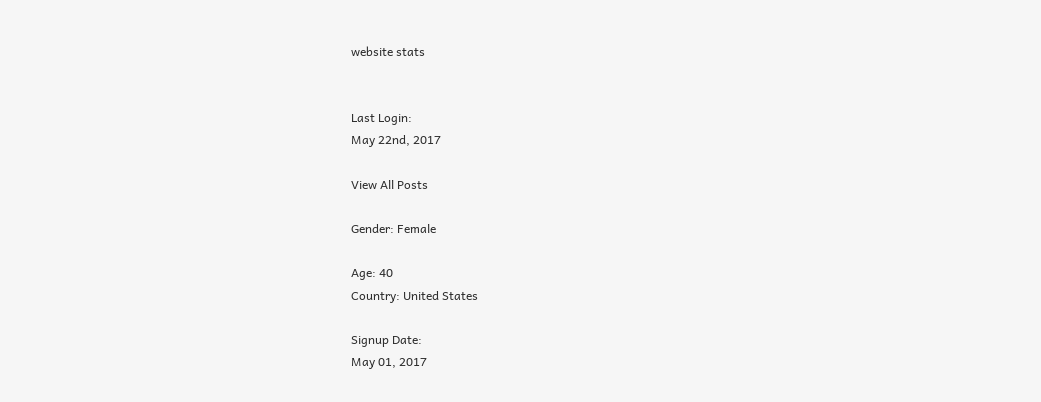website stats


Last Login:
May 22nd, 2017

View All Posts

Gender: Female

Age: 40
Country: United States

Signup Date:
May 01, 2017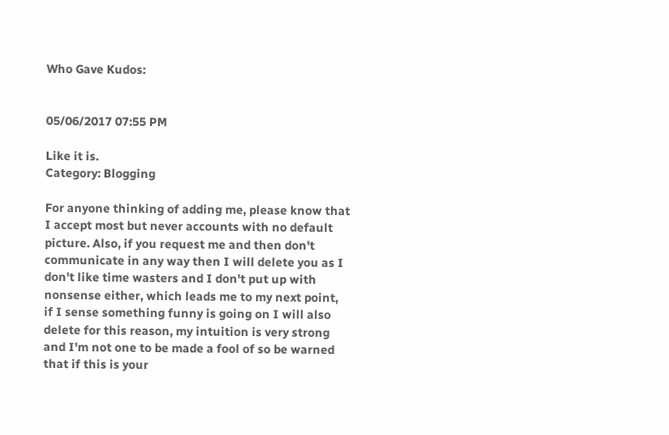Who Gave Kudos:


05/06/2017 07:55 PM

Like it is.
Category: Blogging

For anyone thinking of adding me, please know that I accept most but never accounts with no default picture. Also, if you request me and then don't communicate in any way then I will delete you as I don't like time wasters and I don't put up with nonsense either, which leads me to my next point, if I sense something funny is going on I will also delete for this reason, my intuition is very strong and I'm not one to be made a fool of so be warned that if this is your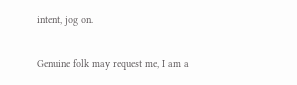intent, jog on.

Genuine folk may request me, I am a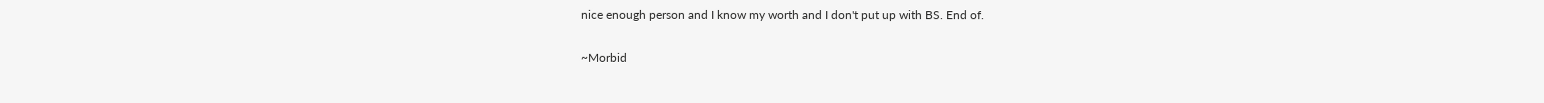nice enough person and I know my worth and I don't put up with BS. End of.

~Morbid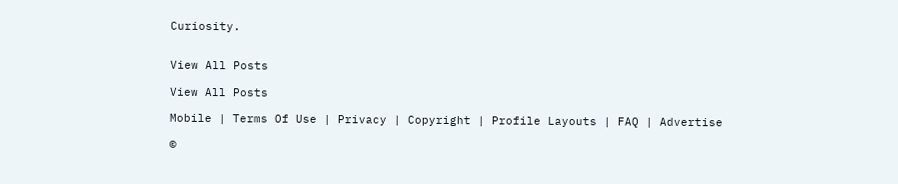Curiosity.


View All Posts

View All Posts

Mobile | Terms Of Use | Privacy | Copyright | Profile Layouts | FAQ | Advertise

©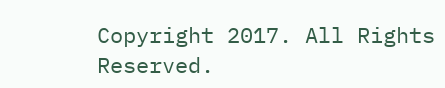Copyright 2017. All Rights Reserved.